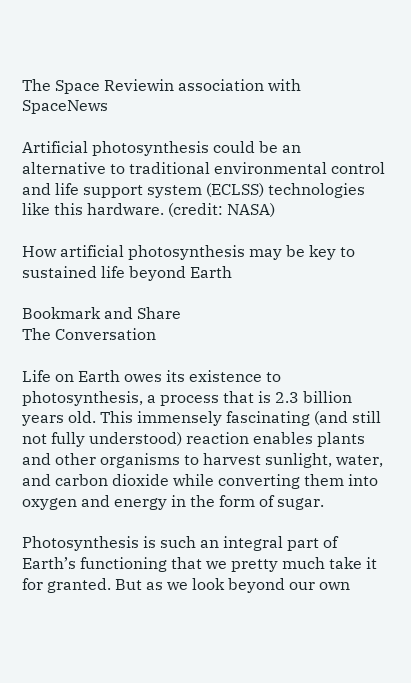The Space Reviewin association with SpaceNews

Artificial photosynthesis could be an alternative to traditional environmental control and life support system (ECLSS) technologies like this hardware. (credit: NASA)

How artificial photosynthesis may be key to sustained life beyond Earth

Bookmark and Share
The Conversation

Life on Earth owes its existence to photosynthesis, a process that is 2.3 billion years old. This immensely fascinating (and still not fully understood) reaction enables plants and other organisms to harvest sunlight, water, and carbon dioxide while converting them into oxygen and energy in the form of sugar.

Photosynthesis is such an integral part of Earth’s functioning that we pretty much take it for granted. But as we look beyond our own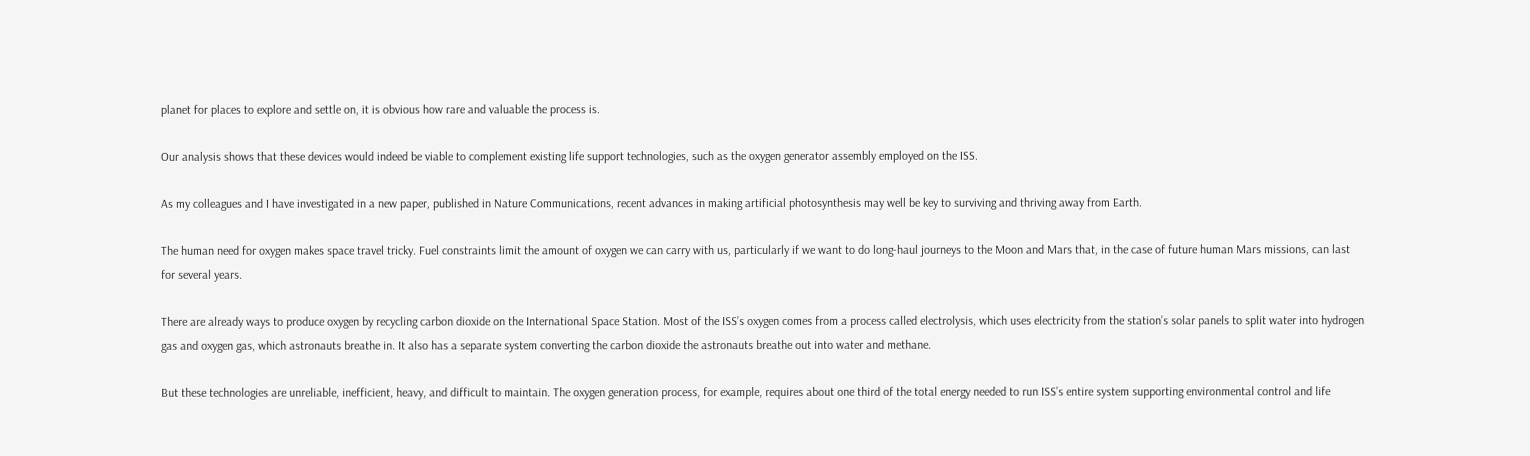planet for places to explore and settle on, it is obvious how rare and valuable the process is.

Our analysis shows that these devices would indeed be viable to complement existing life support technologies, such as the oxygen generator assembly employed on the ISS.

As my colleagues and I have investigated in a new paper, published in Nature Communications, recent advances in making artificial photosynthesis may well be key to surviving and thriving away from Earth.

The human need for oxygen makes space travel tricky. Fuel constraints limit the amount of oxygen we can carry with us, particularly if we want to do long-haul journeys to the Moon and Mars that, in the case of future human Mars missions, can last for several years.

There are already ways to produce oxygen by recycling carbon dioxide on the International Space Station. Most of the ISS’s oxygen comes from a process called electrolysis, which uses electricity from the station’s solar panels to split water into hydrogen gas and oxygen gas, which astronauts breathe in. It also has a separate system converting the carbon dioxide the astronauts breathe out into water and methane.

But these technologies are unreliable, inefficient, heavy, and difficult to maintain. The oxygen generation process, for example, requires about one third of the total energy needed to run ISS’s entire system supporting environmental control and life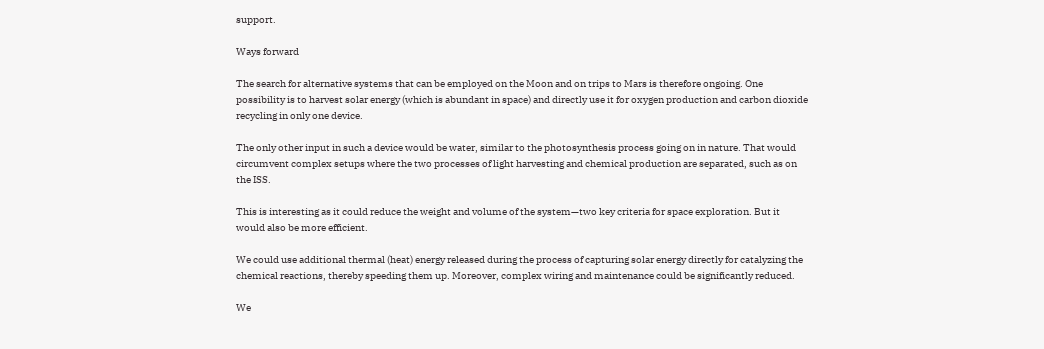support.

Ways forward

The search for alternative systems that can be employed on the Moon and on trips to Mars is therefore ongoing. One possibility is to harvest solar energy (which is abundant in space) and directly use it for oxygen production and carbon dioxide recycling in only one device.

The only other input in such a device would be water, similar to the photosynthesis process going on in nature. That would circumvent complex setups where the two processes of light harvesting and chemical production are separated, such as on the ISS.

This is interesting as it could reduce the weight and volume of the system—two key criteria for space exploration. But it would also be more efficient.

We could use additional thermal (heat) energy released during the process of capturing solar energy directly for catalyzing the chemical reactions, thereby speeding them up. Moreover, complex wiring and maintenance could be significantly reduced.

We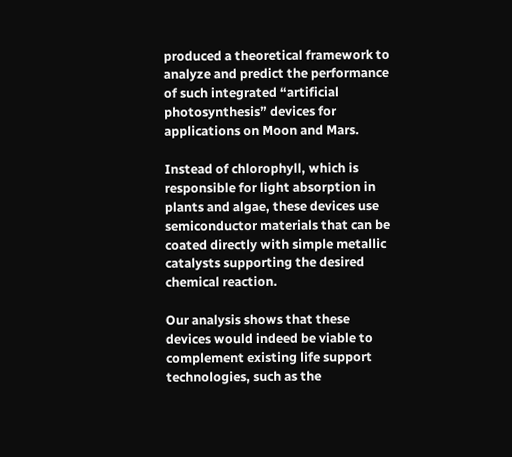produced a theoretical framework to analyze and predict the performance of such integrated “artificial photosynthesis” devices for applications on Moon and Mars.

Instead of chlorophyll, which is responsible for light absorption in plants and algae, these devices use semiconductor materials that can be coated directly with simple metallic catalysts supporting the desired chemical reaction.

Our analysis shows that these devices would indeed be viable to complement existing life support technologies, such as the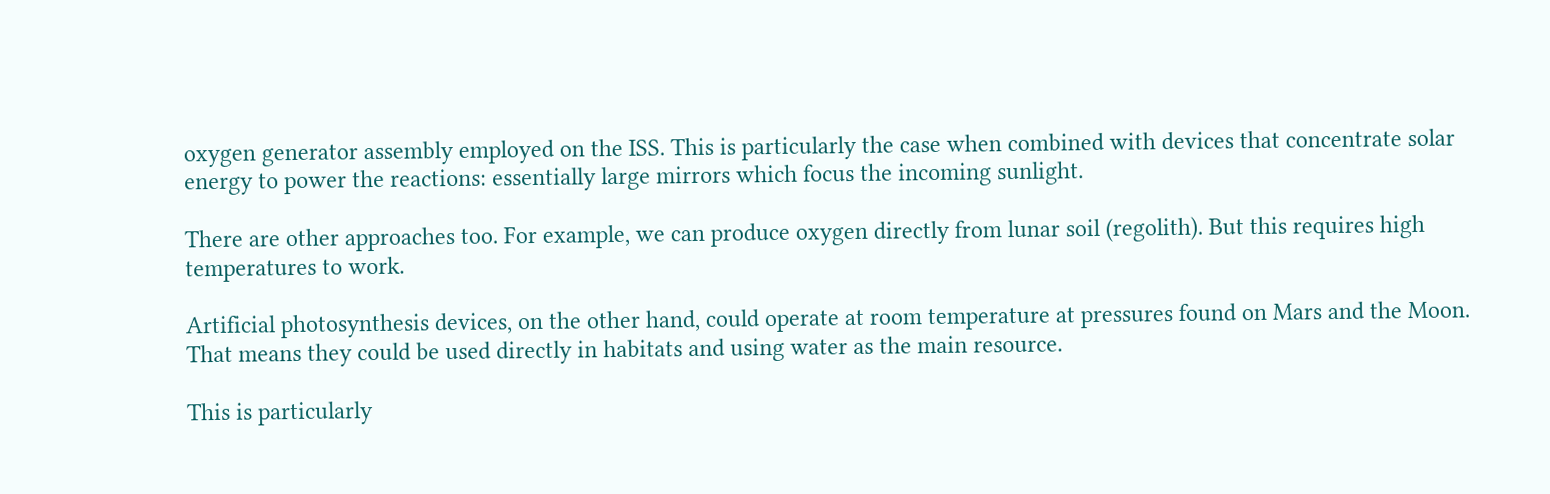oxygen generator assembly employed on the ISS. This is particularly the case when combined with devices that concentrate solar energy to power the reactions: essentially large mirrors which focus the incoming sunlight.

There are other approaches too. For example, we can produce oxygen directly from lunar soil (regolith). But this requires high temperatures to work.

Artificial photosynthesis devices, on the other hand, could operate at room temperature at pressures found on Mars and the Moon. That means they could be used directly in habitats and using water as the main resource.

This is particularly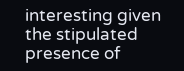interesting given the stipulated presence of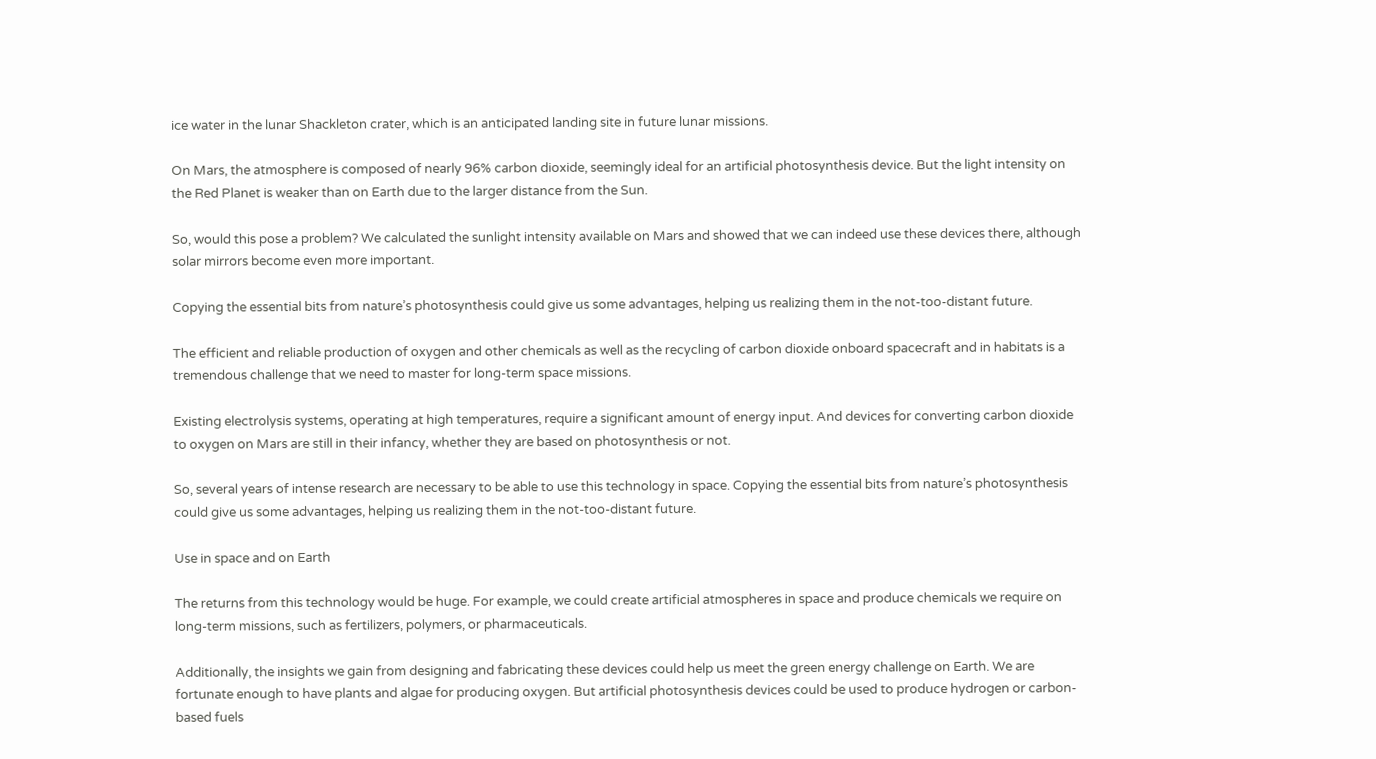ice water in the lunar Shackleton crater, which is an anticipated landing site in future lunar missions.

On Mars, the atmosphere is composed of nearly 96% carbon dioxide, seemingly ideal for an artificial photosynthesis device. But the light intensity on the Red Planet is weaker than on Earth due to the larger distance from the Sun.

So, would this pose a problem? We calculated the sunlight intensity available on Mars and showed that we can indeed use these devices there, although solar mirrors become even more important.

Copying the essential bits from nature’s photosynthesis could give us some advantages, helping us realizing them in the not-too-distant future.

The efficient and reliable production of oxygen and other chemicals as well as the recycling of carbon dioxide onboard spacecraft and in habitats is a tremendous challenge that we need to master for long-term space missions.

Existing electrolysis systems, operating at high temperatures, require a significant amount of energy input. And devices for converting carbon dioxide to oxygen on Mars are still in their infancy, whether they are based on photosynthesis or not.

So, several years of intense research are necessary to be able to use this technology in space. Copying the essential bits from nature’s photosynthesis could give us some advantages, helping us realizing them in the not-too-distant future.

Use in space and on Earth

The returns from this technology would be huge. For example, we could create artificial atmospheres in space and produce chemicals we require on long-term missions, such as fertilizers, polymers, or pharmaceuticals.

Additionally, the insights we gain from designing and fabricating these devices could help us meet the green energy challenge on Earth. We are fortunate enough to have plants and algae for producing oxygen. But artificial photosynthesis devices could be used to produce hydrogen or carbon-based fuels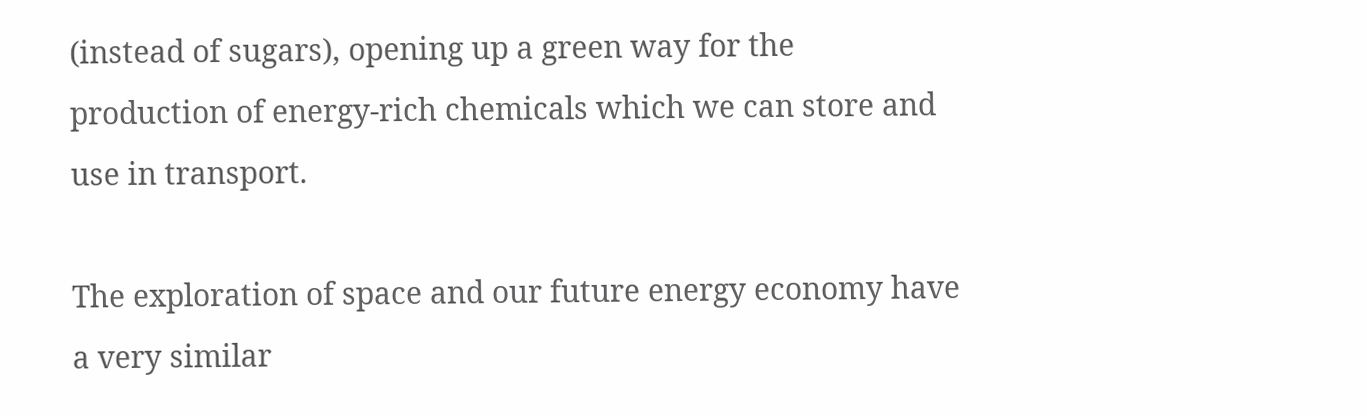(instead of sugars), opening up a green way for the production of energy-rich chemicals which we can store and use in transport.

The exploration of space and our future energy economy have a very similar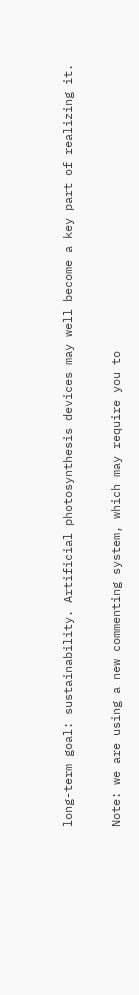long-term goal: sustainability. Artificial photosynthesis devices may well become a key part of realizing it.

Note: we are using a new commenting system, which may require you to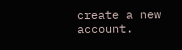create a new account.